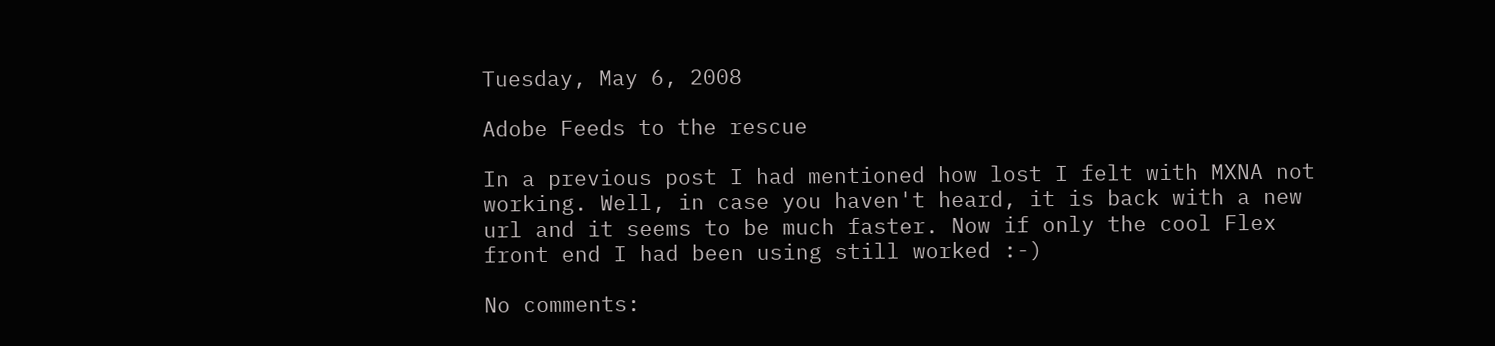Tuesday, May 6, 2008

Adobe Feeds to the rescue

In a previous post I had mentioned how lost I felt with MXNA not working. Well, in case you haven't heard, it is back with a new url and it seems to be much faster. Now if only the cool Flex front end I had been using still worked :-)

No comments: